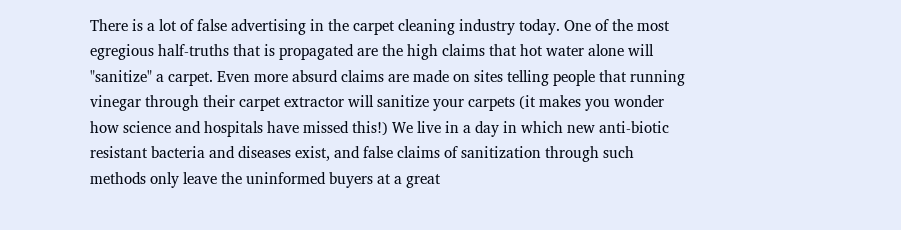There is a lot of false advertising in the carpet cleaning industry today. One of the most egregious half-truths that is propagated are the high claims that hot water alone will "sanitize" a carpet. Even more absurd claims are made on sites telling people that running vinegar through their carpet extractor will sanitize your carpets (it makes you wonder how science and hospitals have missed this!) We live in a day in which new anti-biotic resistant bacteria and diseases exist, and false claims of sanitization through such methods only leave the uninformed buyers at a great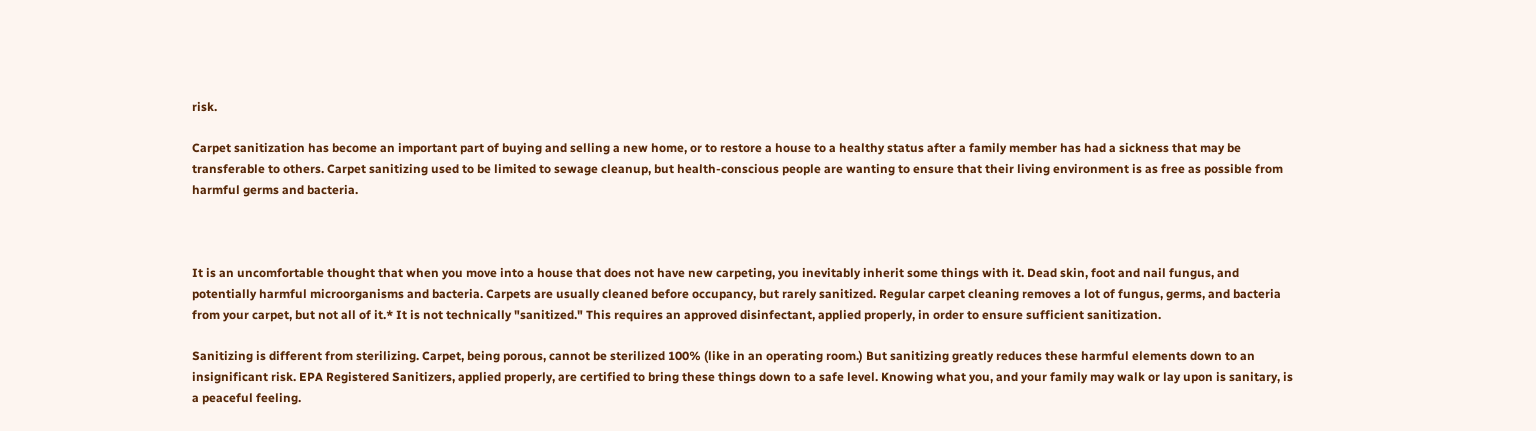risk.

Carpet sanitization has become an important part of buying and selling a new home, or to restore a house to a healthy status after a family member has had a sickness that may be transferable to others. Carpet sanitizing used to be limited to sewage cleanup, but health-conscious people are wanting to ensure that their living environment is as free as possible from harmful germs and bacteria.



It is an uncomfortable thought that when you move into a house that does not have new carpeting, you inevitably inherit some things with it. Dead skin, foot and nail fungus, and potentially harmful microorganisms and bacteria. Carpets are usually cleaned before occupancy, but rarely sanitized. Regular carpet cleaning removes a lot of fungus, germs, and bacteria from your carpet, but not all of it.* It is not technically "sanitized." This requires an approved disinfectant, applied properly, in order to ensure sufficient sanitization.

Sanitizing is different from sterilizing. Carpet, being porous, cannot be sterilized 100% (like in an operating room.) But sanitizing greatly reduces these harmful elements down to an insignificant risk. EPA Registered Sanitizers, applied properly, are certified to bring these things down to a safe level. Knowing what you, and your family may walk or lay upon is sanitary, is a peaceful feeling.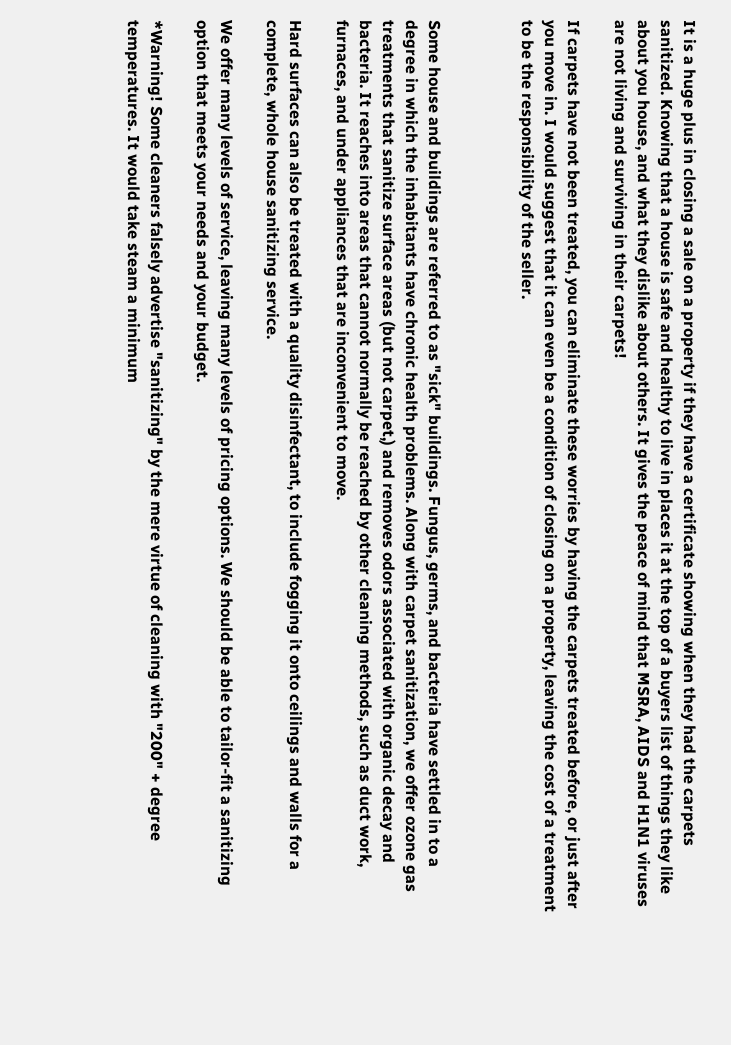It is a huge plus in closing a sale on a property if they have a certificate showing when they had the carpets sanitized. Knowing that a house is safe and healthy to live in places it at the top of a buyers list of things they like about you house, and what they dislike about others. It gives the peace of mind that MSRA, AIDS and H1N1 viruses are not living and surviving in their carpets!

If carpets have not been treated, you can eliminate these worries by having the carpets treated before, or just after you move in. I would suggest that it can even be a condition of closing on a property, leaving the cost of a treatment to be the responsibility of the seller.



Some house and buildings are referred to as "sick" buildings. Fungus, germs, and bacteria have settled in to a degree in which the inhabitants have chronic health problems. Along with carpet sanitization, we offer ozone gas treatments that sanitize surface areas (but not carpet,) and removes odors associated with organic decay and bacteria. It reaches into areas that cannot normally be reached by other cleaning methods, such as duct work, furnaces, and under appliances that are inconvenient to move.

Hard surfaces can also be treated with a quality disinfectant, to include fogging it onto ceilings and walls for a complete, whole house sanitizing service.

We offer many levels of service, leaving many levels of pricing options. We should be able to tailor-fit a sanitizing option that meets your needs and your budget.

*Warning! Some cleaners falsely advertise "sanitizing" by the mere virtue of cleaning with "200" + degree temperatures. It would take steam a minimum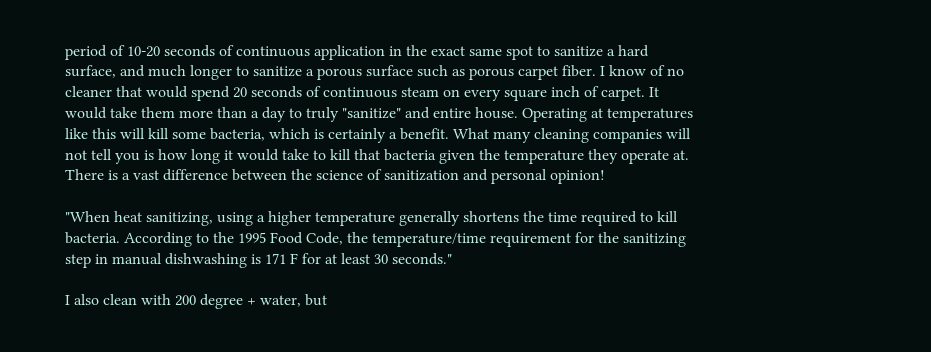period of 10-20 seconds of continuous application in the exact same spot to sanitize a hard surface, and much longer to sanitize a porous surface such as porous carpet fiber. I know of no cleaner that would spend 20 seconds of continuous steam on every square inch of carpet. It would take them more than a day to truly "sanitize" and entire house. Operating at temperatures like this will kill some bacteria, which is certainly a benefit. What many cleaning companies will not tell you is how long it would take to kill that bacteria given the temperature they operate at. There is a vast difference between the science of sanitization and personal opinion!

"When heat sanitizing, using a higher temperature generally shortens the time required to kill bacteria. According to the 1995 Food Code, the temperature/time requirement for the sanitizing step in manual dishwashing is 171 F for at least 30 seconds."

I also clean with 200 degree + water, but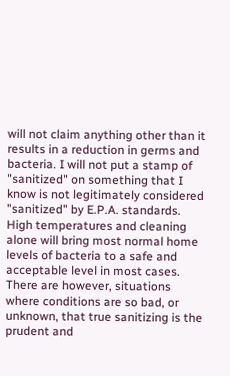will not claim anything other than it results in a reduction in germs and bacteria. I will not put a stamp of "sanitized" on something that I know is not legitimately considered "sanitized" by E.P.A. standards. High temperatures and cleaning alone will bring most normal home levels of bacteria to a safe and acceptable level in most cases. There are however, situations where conditions are so bad, or unknown, that true sanitizing is the prudent and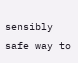sensibly safe way to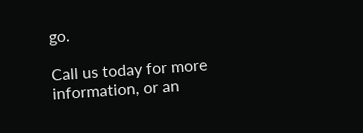go.

Call us today for more information, or an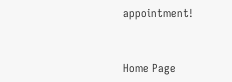appointment!


Home Page